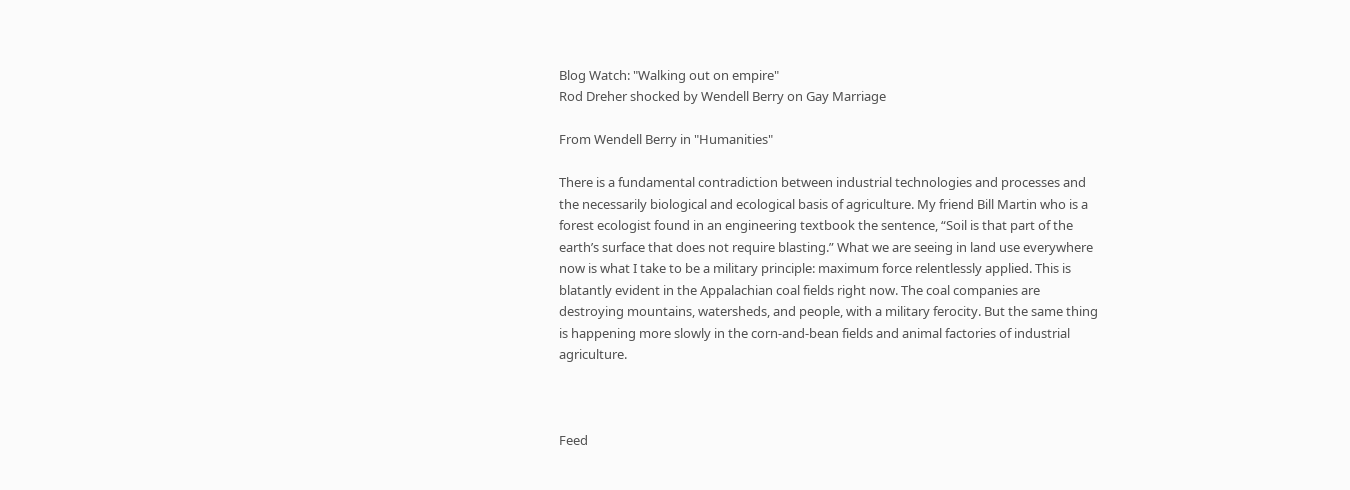Blog Watch: "Walking out on empire"
Rod Dreher shocked by Wendell Berry on Gay Marriage

From Wendell Berry in "Humanities"

There is a fundamental contradiction between industrial technologies and processes and the necessarily biological and ecological basis of agriculture. My friend Bill Martin who is a forest ecologist found in an engineering textbook the sentence, “Soil is that part of the earth’s surface that does not require blasting.” What we are seeing in land use everywhere now is what I take to be a military principle: maximum force relentlessly applied. This is blatantly evident in the Appalachian coal fields right now. The coal companies are destroying mountains, watersheds, and people, with a military ferocity. But the same thing is happening more slowly in the corn-and-bean fields and animal factories of industrial agriculture.



Feed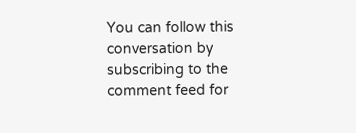You can follow this conversation by subscribing to the comment feed for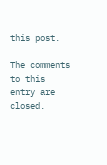this post.

The comments to this entry are closed.